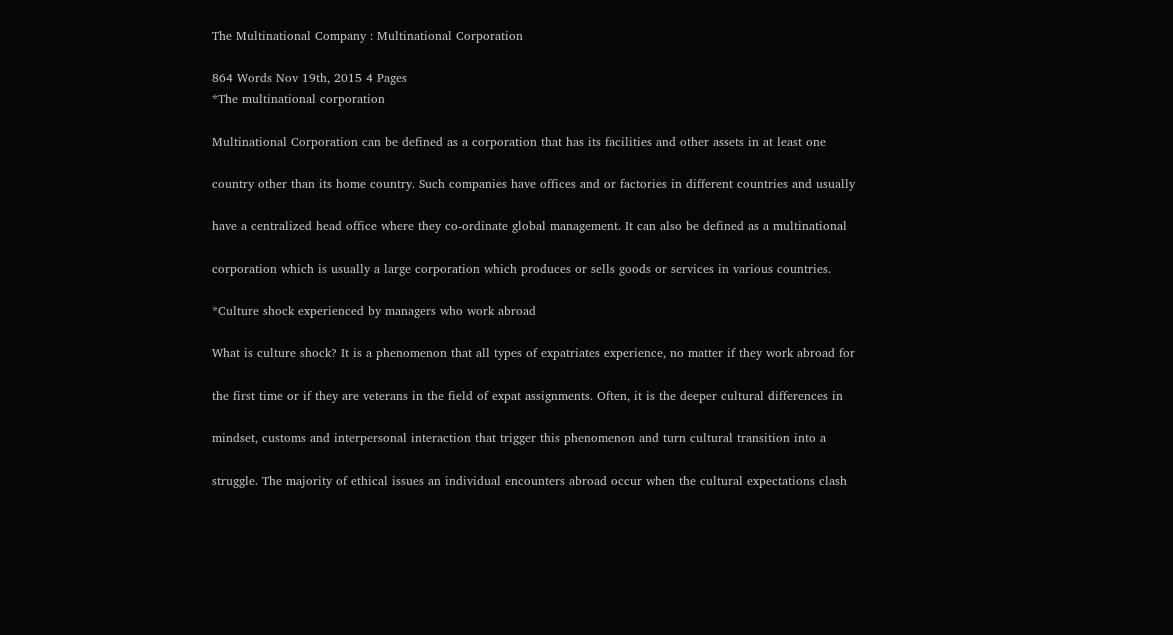The Multinational Company : Multinational Corporation

864 Words Nov 19th, 2015 4 Pages
*The multinational corporation

Multinational Corporation can be defined as a corporation that has its facilities and other assets in at least one

country other than its home country. Such companies have offices and or factories in different countries and usually

have a centralized head office where they co-ordinate global management. It can also be defined as a multinational

corporation which is usually a large corporation which produces or sells goods or services in various countries.

*Culture shock experienced by managers who work abroad

What is culture shock? It is a phenomenon that all types of expatriates experience, no matter if they work abroad for

the first time or if they are veterans in the field of expat assignments. Often, it is the deeper cultural differences in

mindset, customs and interpersonal interaction that trigger this phenomenon and turn cultural transition into a

struggle. The majority of ethical issues an individual encounters abroad occur when the cultural expectations clash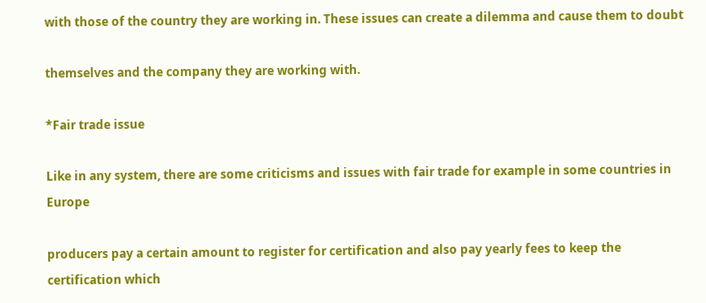with those of the country they are working in. These issues can create a dilemma and cause them to doubt

themselves and the company they are working with.

*Fair trade issue

Like in any system, there are some criticisms and issues with fair trade for example in some countries in Europe

producers pay a certain amount to register for certification and also pay yearly fees to keep the certification which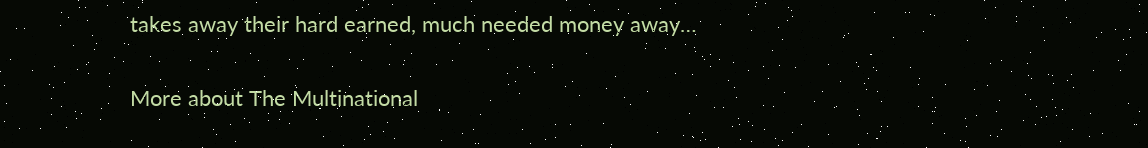takes away their hard earned, much needed money away…

More about The Multinational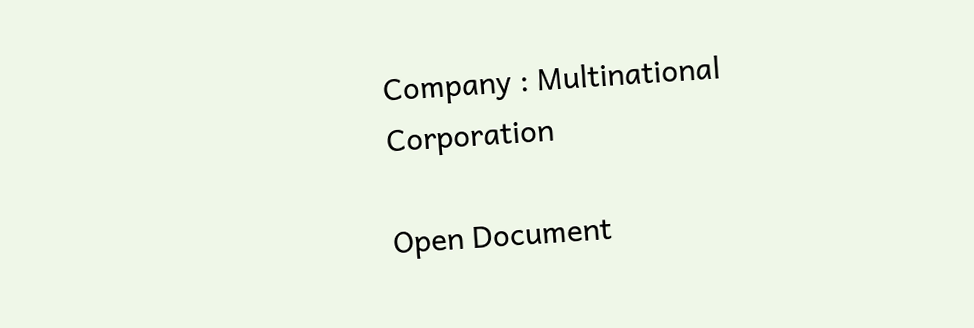Company : Multinational Corporation

Open Document